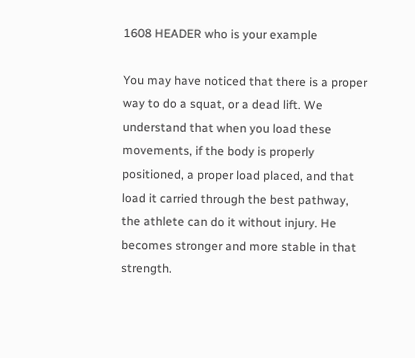1608 HEADER who is your example

You may have noticed that there is a proper way to do a squat, or a dead lift. We understand that when you load these movements, if the body is properly positioned, a proper load placed, and that load it carried through the best pathway, the athlete can do it without injury. He becomes stronger and more stable in that strength.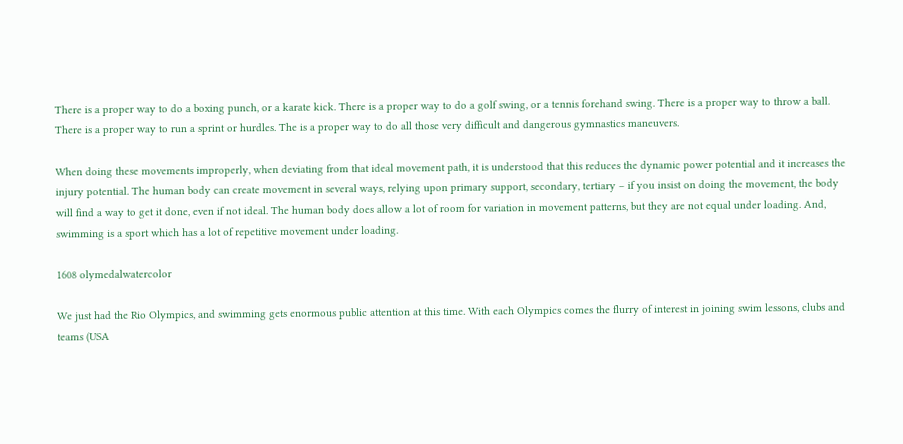There is a proper way to do a boxing punch, or a karate kick. There is a proper way to do a golf swing, or a tennis forehand swing. There is a proper way to throw a ball. There is a proper way to run a sprint or hurdles. The is a proper way to do all those very difficult and dangerous gymnastics maneuvers.

When doing these movements improperly, when deviating from that ideal movement path, it is understood that this reduces the dynamic power potential and it increases the injury potential. The human body can create movement in several ways, relying upon primary support, secondary, tertiary – if you insist on doing the movement, the body will find a way to get it done, even if not ideal. The human body does allow a lot of room for variation in movement patterns, but they are not equal under loading. And, swimming is a sport which has a lot of repetitive movement under loading.

1608 olymedalwatercolor

We just had the Rio Olympics, and swimming gets enormous public attention at this time. With each Olympics comes the flurry of interest in joining swim lessons, clubs and teams (USA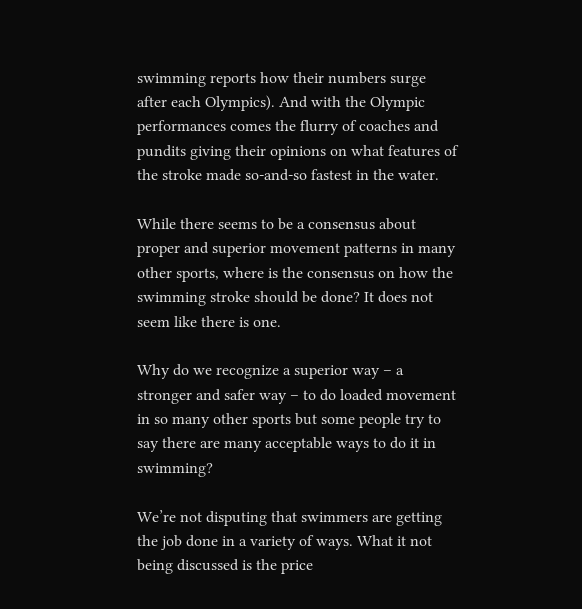swimming reports how their numbers surge after each Olympics). And with the Olympic performances comes the flurry of coaches and pundits giving their opinions on what features of the stroke made so-and-so fastest in the water.

While there seems to be a consensus about proper and superior movement patterns in many other sports, where is the consensus on how the swimming stroke should be done? It does not seem like there is one.

Why do we recognize a superior way – a stronger and safer way – to do loaded movement in so many other sports but some people try to say there are many acceptable ways to do it in swimming?

We’re not disputing that swimmers are getting the job done in a variety of ways. What it not being discussed is the price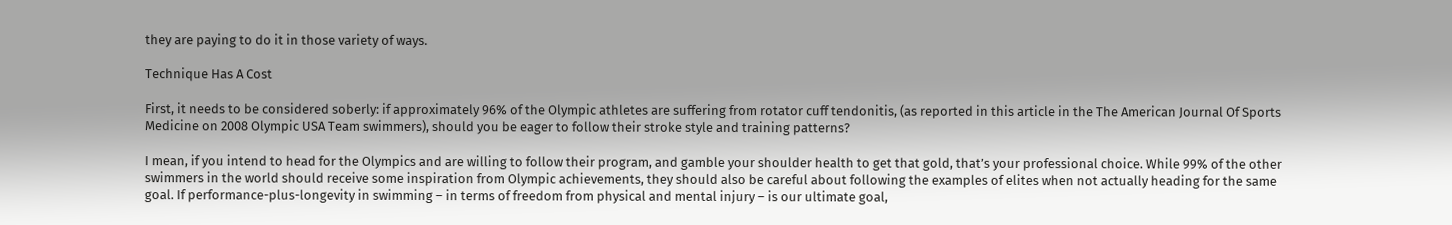they are paying to do it in those variety of ways.

Technique Has A Cost

First, it needs to be considered soberly: if approximately 96% of the Olympic athletes are suffering from rotator cuff tendonitis, (as reported in this article in the The American Journal Of Sports Medicine on 2008 Olympic USA Team swimmers), should you be eager to follow their stroke style and training patterns?

I mean, if you intend to head for the Olympics and are willing to follow their program, and gamble your shoulder health to get that gold, that’s your professional choice. While 99% of the other swimmers in the world should receive some inspiration from Olympic achievements, they should also be careful about following the examples of elites when not actually heading for the same goal. If performance-plus-longevity in swimming – in terms of freedom from physical and mental injury – is our ultimate goal,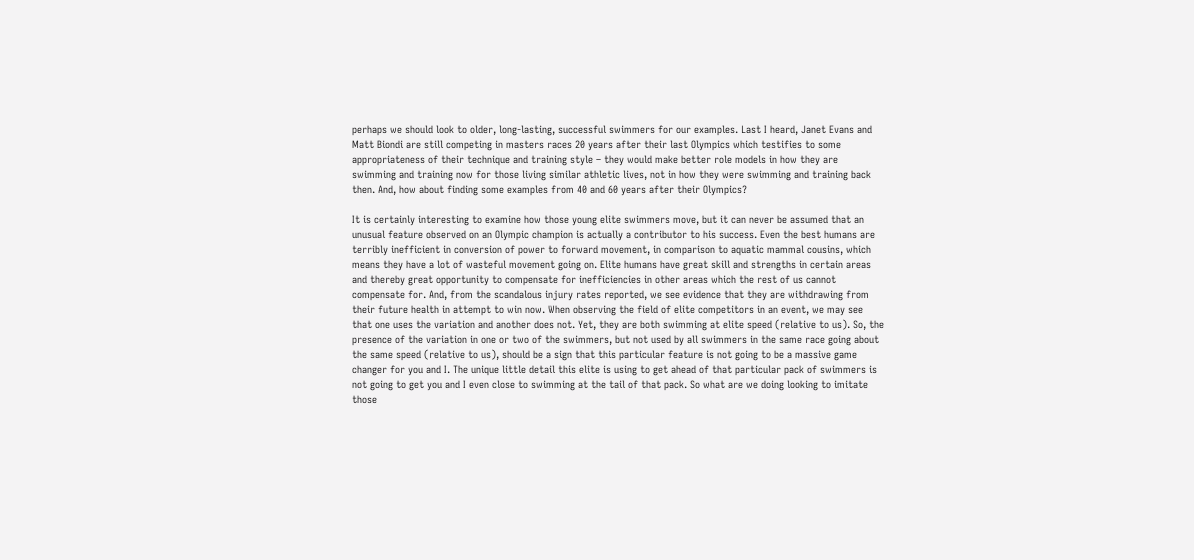perhaps we should look to older, long-lasting, successful swimmers for our examples. Last I heard, Janet Evans and Matt Biondi are still competing in masters races 20 years after their last Olympics which testifies to some appropriateness of their technique and training style – they would make better role models in how they are swimming and training now for those living similar athletic lives, not in how they were swimming and training back then. And, how about finding some examples from 40 and 60 years after their Olympics?

It is certainly interesting to examine how those young elite swimmers move, but it can never be assumed that an unusual feature observed on an Olympic champion is actually a contributor to his success. Even the best humans are terribly inefficient in conversion of power to forward movement, in comparison to aquatic mammal cousins, which means they have a lot of wasteful movement going on. Elite humans have great skill and strengths in certain areas and thereby great opportunity to compensate for inefficiencies in other areas which the rest of us cannot compensate for. And, from the scandalous injury rates reported, we see evidence that they are withdrawing from their future health in attempt to win now. When observing the field of elite competitors in an event, we may see that one uses the variation and another does not. Yet, they are both swimming at elite speed (relative to us). So, the presence of the variation in one or two of the swimmers, but not used by all swimmers in the same race going about the same speed (relative to us), should be a sign that this particular feature is not going to be a massive game changer for you and I. The unique little detail this elite is using to get ahead of that particular pack of swimmers is not going to get you and I even close to swimming at the tail of that pack. So what are we doing looking to imitate those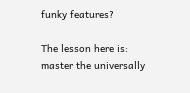funky features?

The lesson here is: master the universally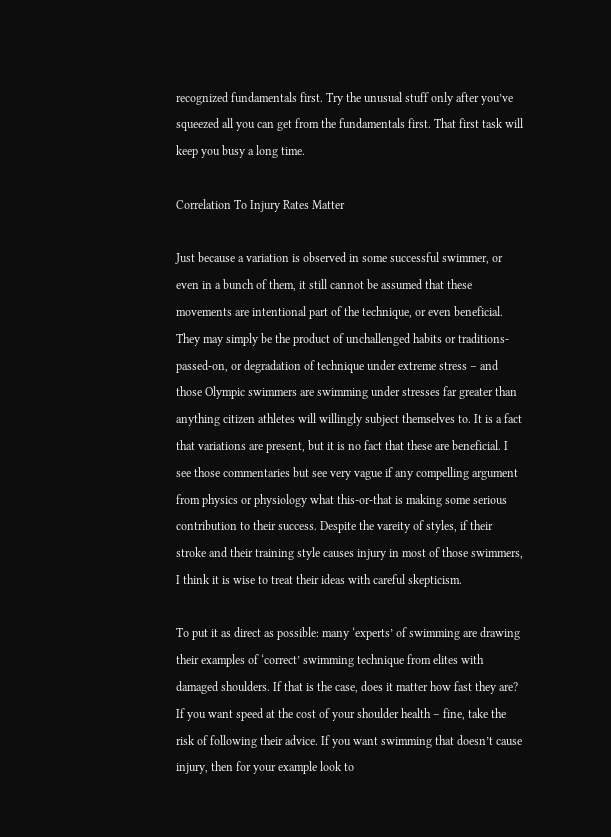recognized fundamentals first. Try the unusual stuff only after you’ve squeezed all you can get from the fundamentals first. That first task will keep you busy a long time.

Correlation To Injury Rates Matter

Just because a variation is observed in some successful swimmer, or even in a bunch of them, it still cannot be assumed that these movements are intentional part of the technique, or even beneficial. They may simply be the product of unchallenged habits or traditions-passed-on, or degradation of technique under extreme stress – and those Olympic swimmers are swimming under stresses far greater than anything citizen athletes will willingly subject themselves to. It is a fact that variations are present, but it is no fact that these are beneficial. I see those commentaries but see very vague if any compelling argument from physics or physiology what this-or-that is making some serious contribution to their success. Despite the vareity of styles, if their stroke and their training style causes injury in most of those swimmers, I think it is wise to treat their ideas with careful skepticism.

To put it as direct as possible: many ‘experts’ of swimming are drawing their examples of ‘correct’ swimming technique from elites with damaged shoulders. If that is the case, does it matter how fast they are? If you want speed at the cost of your shoulder health – fine, take the risk of following their advice. If you want swimming that doesn’t cause injury, then for your example look to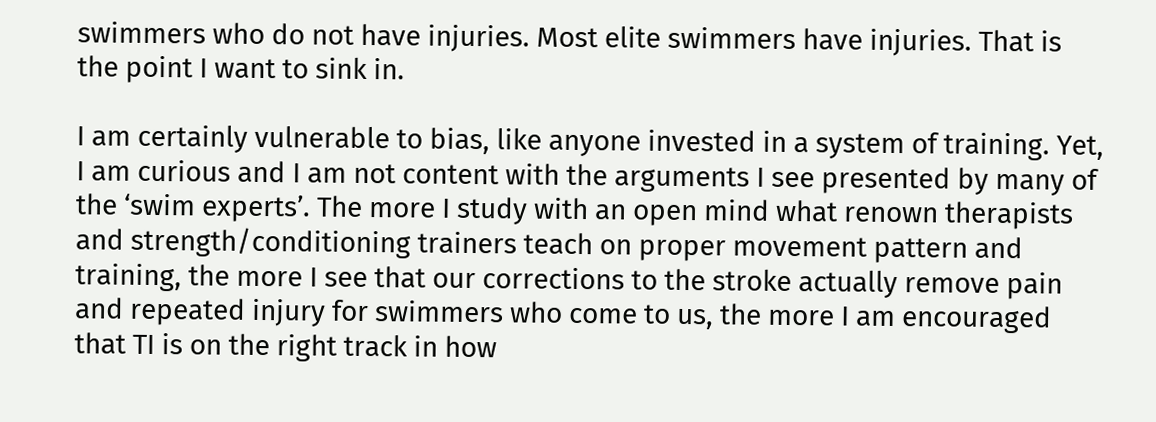swimmers who do not have injuries. Most elite swimmers have injuries. That is the point I want to sink in.

I am certainly vulnerable to bias, like anyone invested in a system of training. Yet, I am curious and I am not content with the arguments I see presented by many of the ‘swim experts’. The more I study with an open mind what renown therapists and strength/conditioning trainers teach on proper movement pattern and training, the more I see that our corrections to the stroke actually remove pain and repeated injury for swimmers who come to us, the more I am encouraged that TI is on the right track in how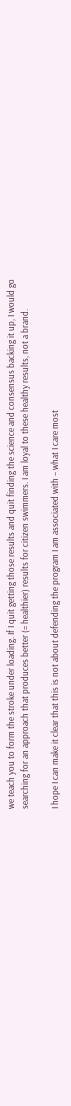we teach you to form the stroke under loading. If I quit getting those results and quit finding the science and consensus backing it up, I would go searching for an approach that produces better (= healthier) results for citizen swimmers. I am loyal to these healthy results, not a brand.

I hope I can make it clear that this is not about defending the program I am associated with – what I care most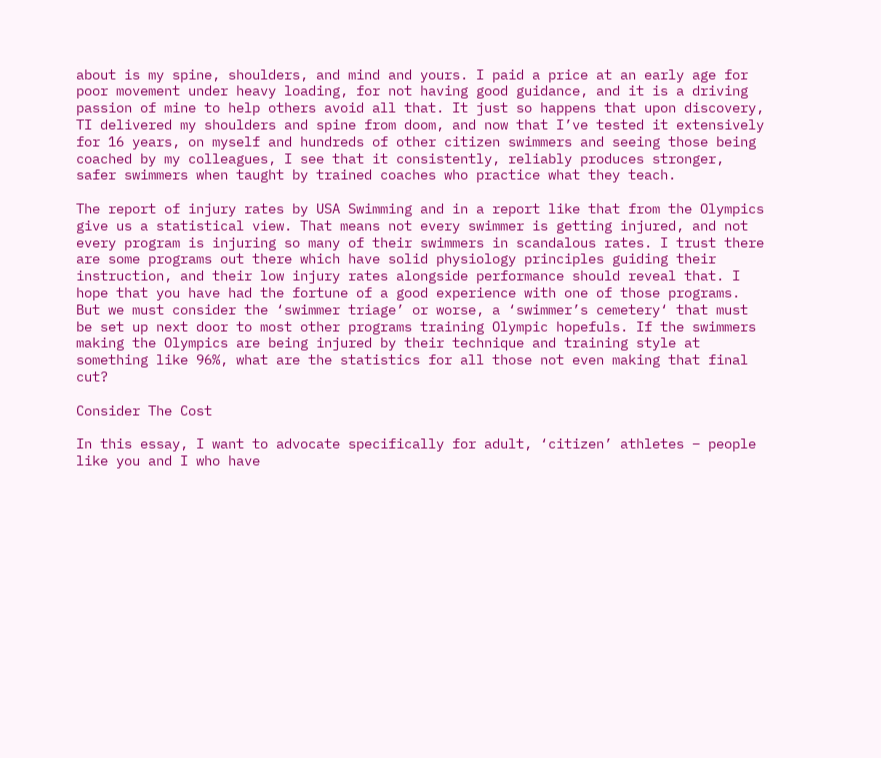about is my spine, shoulders, and mind and yours. I paid a price at an early age for poor movement under heavy loading, for not having good guidance, and it is a driving passion of mine to help others avoid all that. It just so happens that upon discovery, TI delivered my shoulders and spine from doom, and now that I’ve tested it extensively for 16 years, on myself and hundreds of other citizen swimmers and seeing those being coached by my colleagues, I see that it consistently, reliably produces stronger, safer swimmers when taught by trained coaches who practice what they teach.

The report of injury rates by USA Swimming and in a report like that from the Olympics give us a statistical view. That means not every swimmer is getting injured, and not every program is injuring so many of their swimmers in scandalous rates. I trust there are some programs out there which have solid physiology principles guiding their instruction, and their low injury rates alongside performance should reveal that. I hope that you have had the fortune of a good experience with one of those programs. But we must consider the ‘swimmer triage’ or worse, a ‘swimmer’s cemetery‘ that must be set up next door to most other programs training Olympic hopefuls. If the swimmers making the Olympics are being injured by their technique and training style at something like 96%, what are the statistics for all those not even making that final cut?

Consider The Cost

In this essay, I want to advocate specifically for adult, ‘citizen’ athletes – people like you and I who have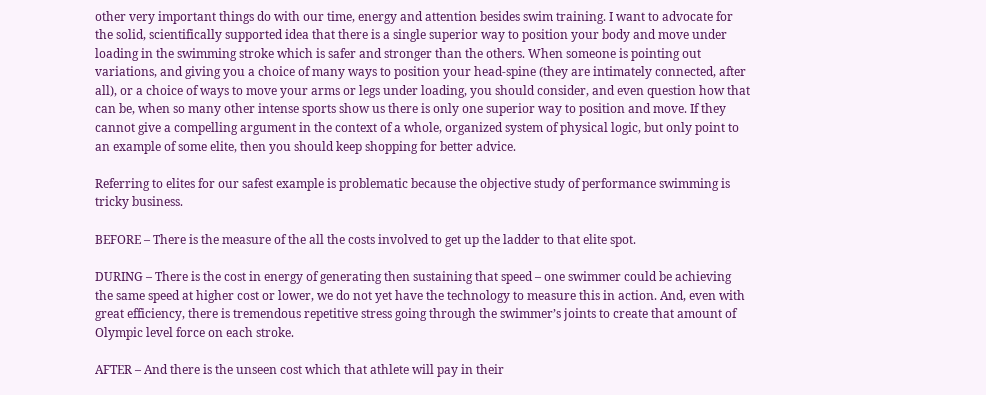other very important things do with our time, energy and attention besides swim training. I want to advocate for the solid, scientifically supported idea that there is a single superior way to position your body and move under loading in the swimming stroke which is safer and stronger than the others. When someone is pointing out variations, and giving you a choice of many ways to position your head-spine (they are intimately connected, after all), or a choice of ways to move your arms or legs under loading, you should consider, and even question how that can be, when so many other intense sports show us there is only one superior way to position and move. If they cannot give a compelling argument in the context of a whole, organized system of physical logic, but only point to an example of some elite, then you should keep shopping for better advice.

Referring to elites for our safest example is problematic because the objective study of performance swimming is tricky business.

BEFORE – There is the measure of the all the costs involved to get up the ladder to that elite spot.

DURING – There is the cost in energy of generating then sustaining that speed – one swimmer could be achieving the same speed at higher cost or lower, we do not yet have the technology to measure this in action. And, even with great efficiency, there is tremendous repetitive stress going through the swimmer’s joints to create that amount of Olympic level force on each stroke.

AFTER – And there is the unseen cost which that athlete will pay in their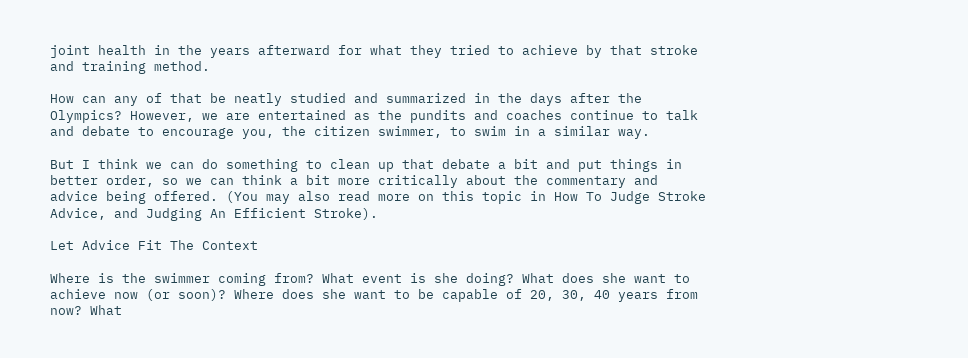joint health in the years afterward for what they tried to achieve by that stroke and training method.

How can any of that be neatly studied and summarized in the days after the Olympics? However, we are entertained as the pundits and coaches continue to talk and debate to encourage you, the citizen swimmer, to swim in a similar way.

But I think we can do something to clean up that debate a bit and put things in better order, so we can think a bit more critically about the commentary and advice being offered. (You may also read more on this topic in How To Judge Stroke Advice, and Judging An Efficient Stroke).

Let Advice Fit The Context

Where is the swimmer coming from? What event is she doing? What does she want to achieve now (or soon)? Where does she want to be capable of 20, 30, 40 years from now? What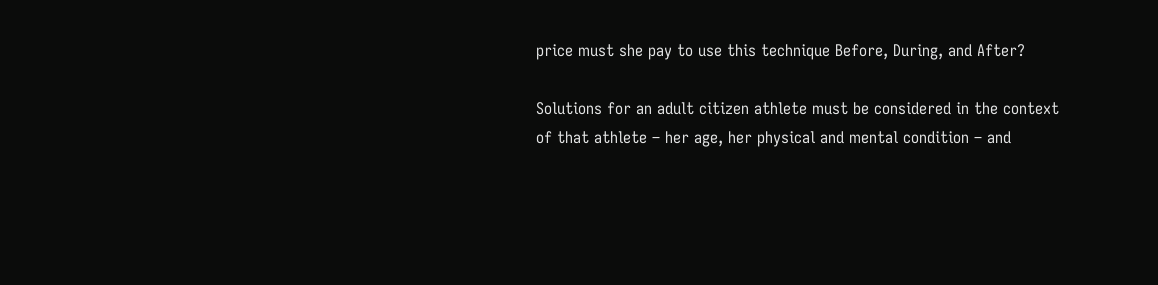price must she pay to use this technique Before, During, and After?

Solutions for an adult citizen athlete must be considered in the context of that athlete – her age, her physical and mental condition – and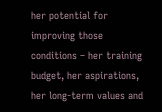her potential for improving those conditions – her training budget, her aspirations, her long-term values and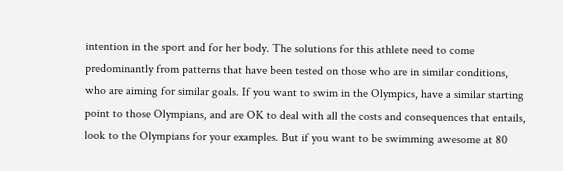intention in the sport and for her body. The solutions for this athlete need to come predominantly from patterns that have been tested on those who are in similar conditions, who are aiming for similar goals. If you want to swim in the Olympics, have a similar starting point to those Olympians, and are OK to deal with all the costs and consequences that entails, look to the Olympians for your examples. But if you want to be swimming awesome at 80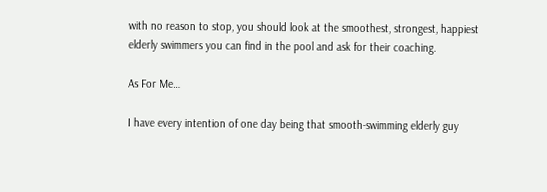with no reason to stop, you should look at the smoothest, strongest, happiest elderly swimmers you can find in the pool and ask for their coaching.

As For Me…

I have every intention of one day being that smooth-swimming elderly guy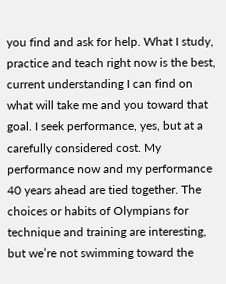you find and ask for help. What I study, practice and teach right now is the best, current understanding I can find on what will take me and you toward that goal. I seek performance, yes, but at a carefully considered cost. My performance now and my performance 40 years ahead are tied together. The choices or habits of Olympians for technique and training are interesting, but we’re not swimming toward the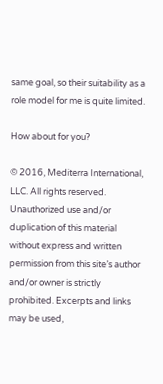same goal, so their suitability as a role model for me is quite limited.

How about for you?

© 2016, Mediterra International, LLC. All rights reserved. Unauthorized use and/or duplication of this material without express and written permission from this site’s author and/or owner is strictly prohibited. Excerpts and links may be used,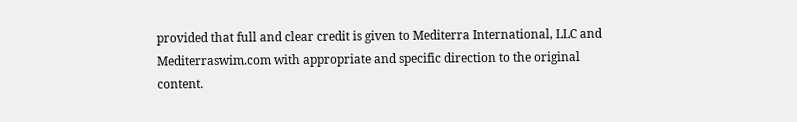provided that full and clear credit is given to Mediterra International, LLC and Mediterraswim.com with appropriate and specific direction to the original content.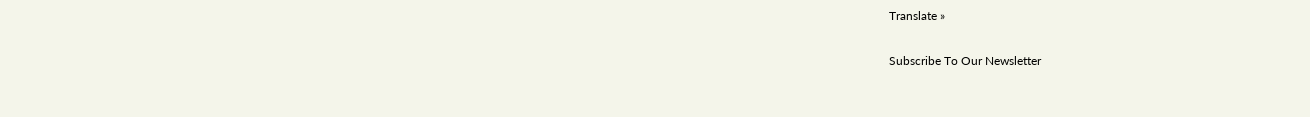Translate »

Subscribe To Our Newsletter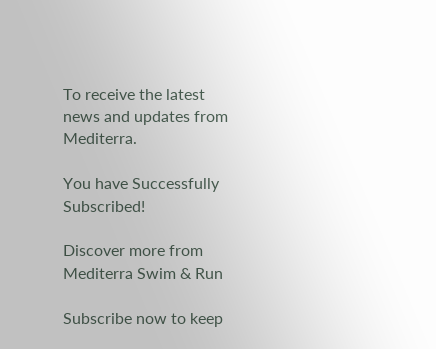To receive the latest news and updates from Mediterra.

You have Successfully Subscribed!

Discover more from Mediterra Swim & Run

Subscribe now to keep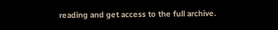reading and get access to the full archive.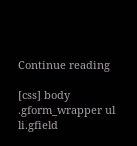Continue reading

[css] body .gform_wrapper ul li.gfield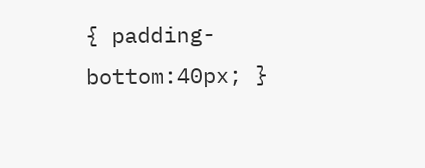{ padding-bottom:40px; }